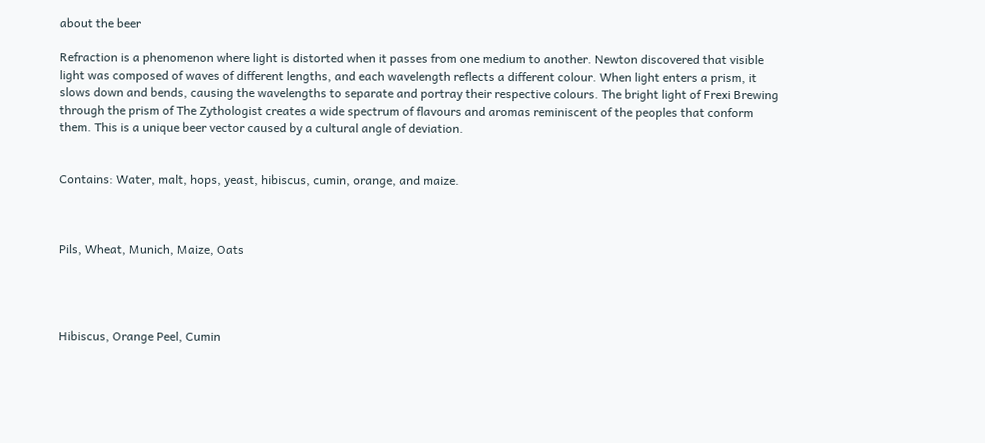about the beer

Refraction is a phenomenon where light is distorted when it passes from one medium to another. Newton discovered that visible light was composed of waves of different lengths, and each wavelength reflects a different colour. When light enters a prism, it slows down and bends, causing the wavelengths to separate and portray their respective colours. The bright light of Frexi Brewing through the prism of The Zythologist creates a wide spectrum of flavours and aromas reminiscent of the peoples that conform them. This is a unique beer vector caused by a cultural angle of deviation.


Contains: Water, malt, hops, yeast, hibiscus, cumin, orange, and maize.



Pils, Wheat, Munich, Maize, Oats




Hibiscus, Orange Peel, Cumin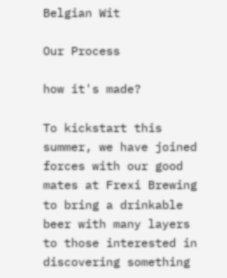Belgian Wit

Our Process

how it's made?

To kickstart this summer, we have joined forces with our good mates at Frexi Brewing to bring a drinkable beer with many layers to those interested in discovering something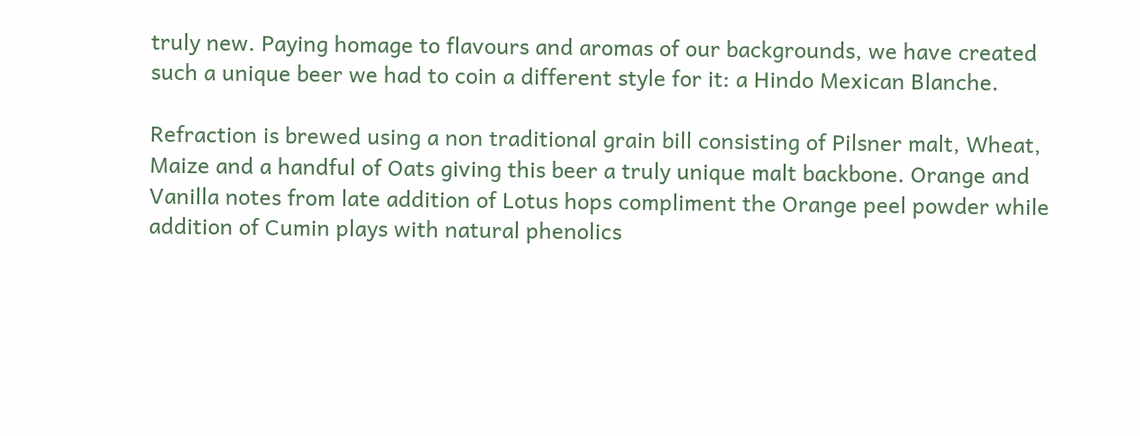truly new. Paying homage to flavours and aromas of our backgrounds, we have created such a unique beer we had to coin a different style for it: a Hindo Mexican Blanche.

Refraction is brewed using a non traditional grain bill consisting of Pilsner malt, Wheat, Maize and a handful of Oats giving this beer a truly unique malt backbone. Orange and Vanilla notes from late addition of Lotus hops compliment the Orange peel powder while addition of Cumin plays with natural phenolics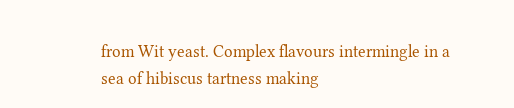from Wit yeast. Complex flavours intermingle in a sea of hibiscus tartness making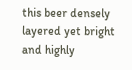this beer densely layered yet bright and highly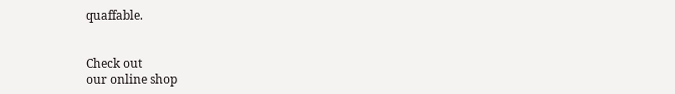quaffable.


Check out
our online shop